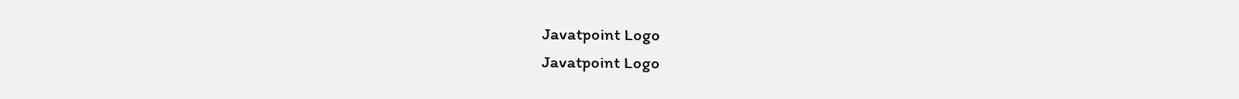Javatpoint Logo
Javatpoint Logo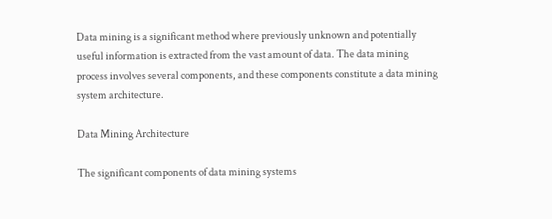Data mining is a significant method where previously unknown and potentially useful information is extracted from the vast amount of data. The data mining process involves several components, and these components constitute a data mining system architecture.

Data Mining Architecture

The significant components of data mining systems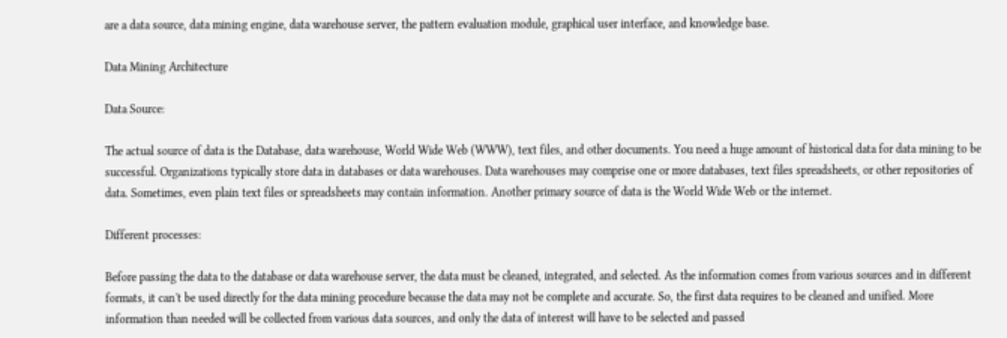are a data source, data mining engine, data warehouse server, the pattern evaluation module, graphical user interface, and knowledge base.

Data Mining Architecture

Data Source:

The actual source of data is the Database, data warehouse, World Wide Web (WWW), text files, and other documents. You need a huge amount of historical data for data mining to be successful. Organizations typically store data in databases or data warehouses. Data warehouses may comprise one or more databases, text files spreadsheets, or other repositories of data. Sometimes, even plain text files or spreadsheets may contain information. Another primary source of data is the World Wide Web or the internet.

Different processes:

Before passing the data to the database or data warehouse server, the data must be cleaned, integrated, and selected. As the information comes from various sources and in different formats, it can't be used directly for the data mining procedure because the data may not be complete and accurate. So, the first data requires to be cleaned and unified. More information than needed will be collected from various data sources, and only the data of interest will have to be selected and passed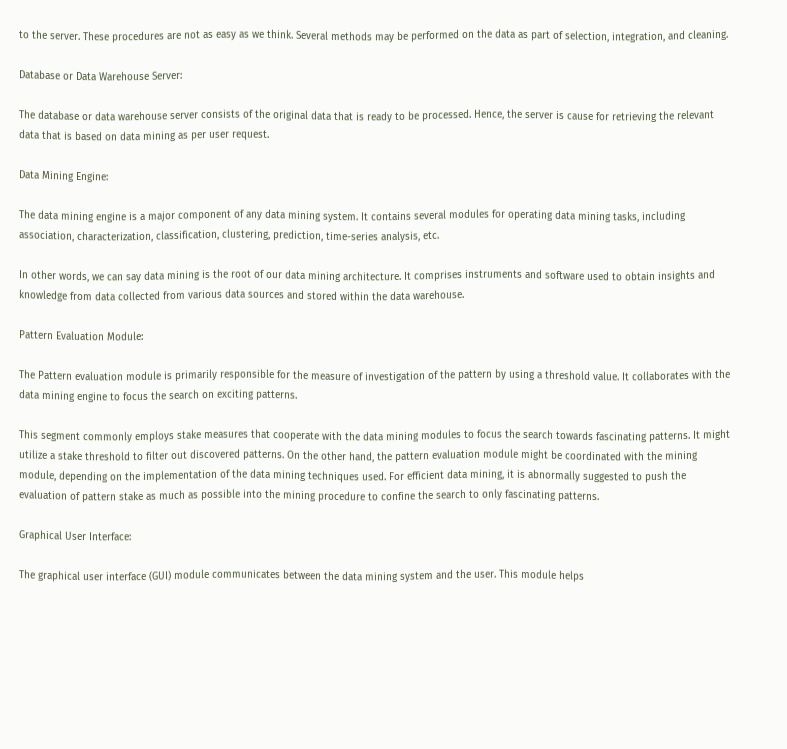to the server. These procedures are not as easy as we think. Several methods may be performed on the data as part of selection, integration, and cleaning.

Database or Data Warehouse Server:

The database or data warehouse server consists of the original data that is ready to be processed. Hence, the server is cause for retrieving the relevant data that is based on data mining as per user request.

Data Mining Engine:

The data mining engine is a major component of any data mining system. It contains several modules for operating data mining tasks, including association, characterization, classification, clustering, prediction, time-series analysis, etc.

In other words, we can say data mining is the root of our data mining architecture. It comprises instruments and software used to obtain insights and knowledge from data collected from various data sources and stored within the data warehouse.

Pattern Evaluation Module:

The Pattern evaluation module is primarily responsible for the measure of investigation of the pattern by using a threshold value. It collaborates with the data mining engine to focus the search on exciting patterns.

This segment commonly employs stake measures that cooperate with the data mining modules to focus the search towards fascinating patterns. It might utilize a stake threshold to filter out discovered patterns. On the other hand, the pattern evaluation module might be coordinated with the mining module, depending on the implementation of the data mining techniques used. For efficient data mining, it is abnormally suggested to push the evaluation of pattern stake as much as possible into the mining procedure to confine the search to only fascinating patterns.

Graphical User Interface:

The graphical user interface (GUI) module communicates between the data mining system and the user. This module helps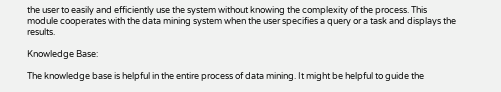the user to easily and efficiently use the system without knowing the complexity of the process. This module cooperates with the data mining system when the user specifies a query or a task and displays the results.

Knowledge Base:

The knowledge base is helpful in the entire process of data mining. It might be helpful to guide the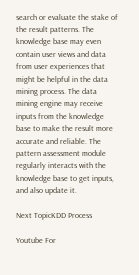search or evaluate the stake of the result patterns. The knowledge base may even contain user views and data from user experiences that might be helpful in the data mining process. The data mining engine may receive inputs from the knowledge base to make the result more accurate and reliable. The pattern assessment module regularly interacts with the knowledge base to get inputs, and also update it.

Next TopicKDD Process

Youtube For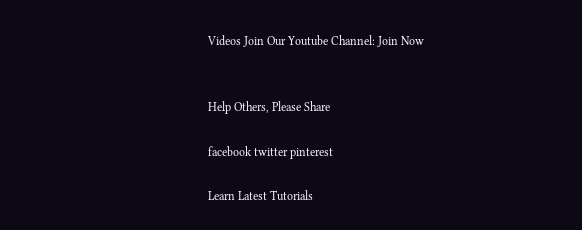Videos Join Our Youtube Channel: Join Now


Help Others, Please Share

facebook twitter pinterest

Learn Latest Tutorials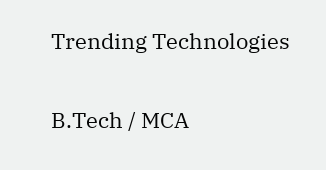Trending Technologies

B.Tech / MCA